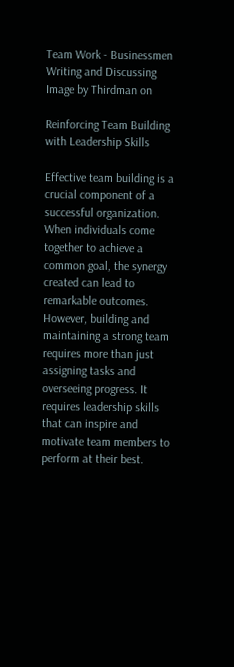Team Work - Businessmen Writing and Discussing
Image by Thirdman on

Reinforcing Team Building with Leadership Skills

Effective team building is a crucial component of a successful organization. When individuals come together to achieve a common goal, the synergy created can lead to remarkable outcomes. However, building and maintaining a strong team requires more than just assigning tasks and overseeing progress. It requires leadership skills that can inspire and motivate team members to perform at their best.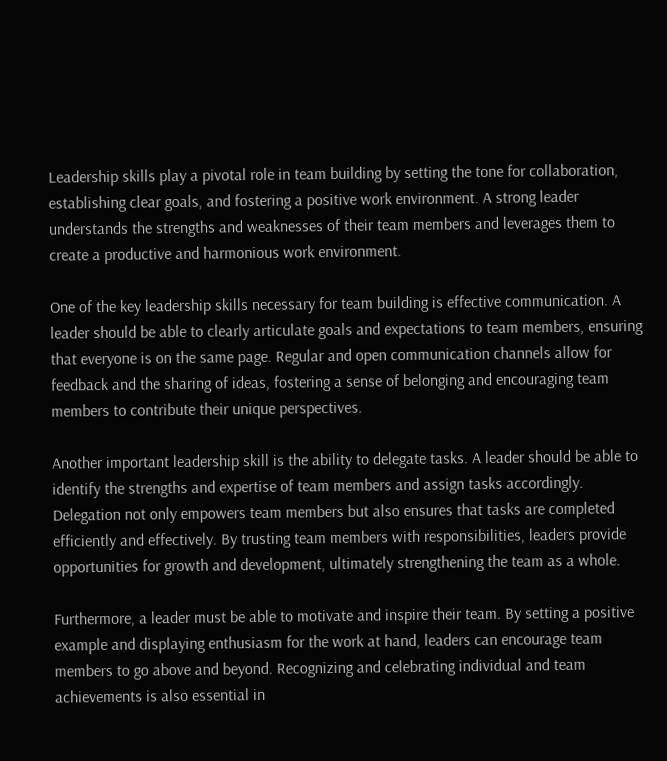Leadership skills play a pivotal role in team building by setting the tone for collaboration, establishing clear goals, and fostering a positive work environment. A strong leader understands the strengths and weaknesses of their team members and leverages them to create a productive and harmonious work environment.

One of the key leadership skills necessary for team building is effective communication. A leader should be able to clearly articulate goals and expectations to team members, ensuring that everyone is on the same page. Regular and open communication channels allow for feedback and the sharing of ideas, fostering a sense of belonging and encouraging team members to contribute their unique perspectives.

Another important leadership skill is the ability to delegate tasks. A leader should be able to identify the strengths and expertise of team members and assign tasks accordingly. Delegation not only empowers team members but also ensures that tasks are completed efficiently and effectively. By trusting team members with responsibilities, leaders provide opportunities for growth and development, ultimately strengthening the team as a whole.

Furthermore, a leader must be able to motivate and inspire their team. By setting a positive example and displaying enthusiasm for the work at hand, leaders can encourage team members to go above and beyond. Recognizing and celebrating individual and team achievements is also essential in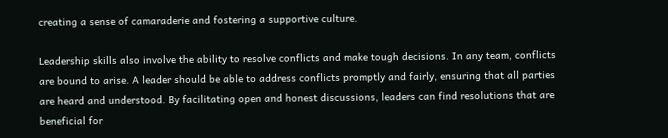creating a sense of camaraderie and fostering a supportive culture.

Leadership skills also involve the ability to resolve conflicts and make tough decisions. In any team, conflicts are bound to arise. A leader should be able to address conflicts promptly and fairly, ensuring that all parties are heard and understood. By facilitating open and honest discussions, leaders can find resolutions that are beneficial for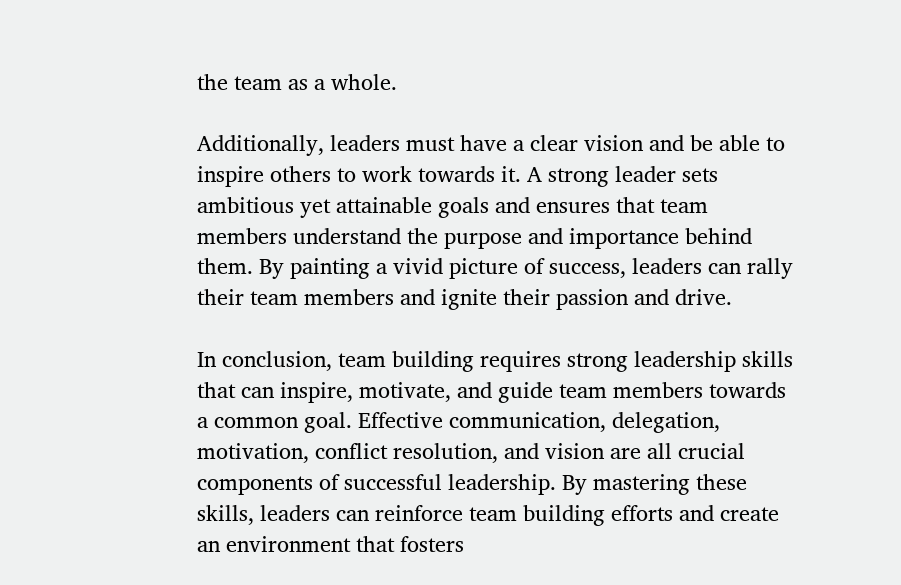the team as a whole.

Additionally, leaders must have a clear vision and be able to inspire others to work towards it. A strong leader sets ambitious yet attainable goals and ensures that team members understand the purpose and importance behind them. By painting a vivid picture of success, leaders can rally their team members and ignite their passion and drive.

In conclusion, team building requires strong leadership skills that can inspire, motivate, and guide team members towards a common goal. Effective communication, delegation, motivation, conflict resolution, and vision are all crucial components of successful leadership. By mastering these skills, leaders can reinforce team building efforts and create an environment that fosters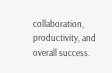collaboration, productivity, and overall success.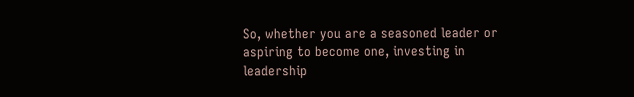So, whether you are a seasoned leader or aspiring to become one, investing in leadership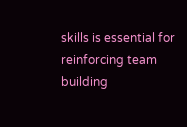skills is essential for reinforcing team building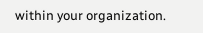within your organization.